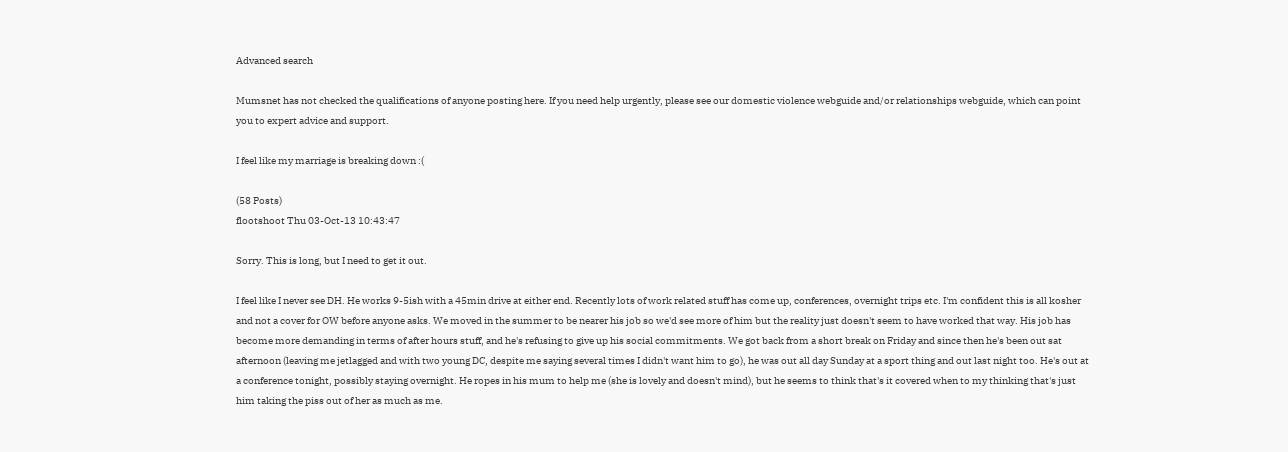Advanced search

Mumsnet has not checked the qualifications of anyone posting here. If you need help urgently, please see our domestic violence webguide and/or relationships webguide, which can point you to expert advice and support.

I feel like my marriage is breaking down :(

(58 Posts)
flootshoot Thu 03-Oct-13 10:43:47

Sorry. This is long, but I need to get it out.

I feel like I never see DH. He works 9-5ish with a 45min drive at either end. Recently lots of work related stuff has come up, conferences, overnight trips etc. I'm confident this is all kosher and not a cover for OW before anyone asks. We moved in the summer to be nearer his job so we'd see more of him but the reality just doesn't seem to have worked that way. His job has become more demanding in terms of after hours stuff, and he's refusing to give up his social commitments. We got back from a short break on Friday and since then he's been out sat afternoon (leaving me jetlagged and with two young DC, despite me saying several times I didn't want him to go), he was out all day Sunday at a sport thing and out last night too. He's out at a conference tonight, possibly staying overnight. He ropes in his mum to help me (she is lovely and doesn't mind), but he seems to think that's it covered when to my thinking that's just him taking the piss out of her as much as me.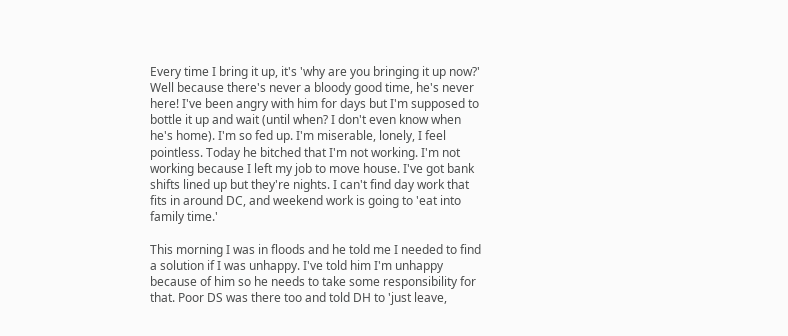Every time I bring it up, it's 'why are you bringing it up now?' Well because there's never a bloody good time, he's never here! I've been angry with him for days but I'm supposed to bottle it up and wait (until when? I don't even know when he's home). I'm so fed up. I'm miserable, lonely, I feel pointless. Today he bitched that I'm not working. I'm not working because I left my job to move house. I've got bank shifts lined up but they're nights. I can't find day work that fits in around DC, and weekend work is going to 'eat into family time.'

This morning I was in floods and he told me I needed to find a solution if I was unhappy. I've told him I'm unhappy because of him so he needs to take some responsibility for that. Poor DS was there too and told DH to 'just leave,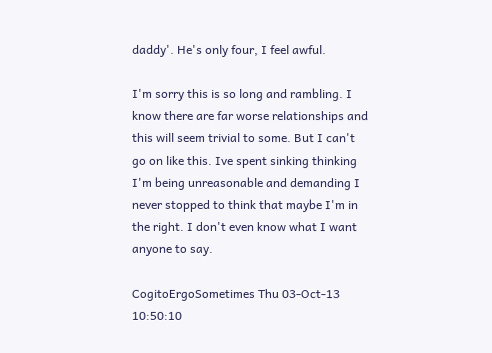daddy'. He's only four, I feel awful.

I'm sorry this is so long and rambling. I know there are far worse relationships and this will seem trivial to some. But I can't go on like this. Ive spent sinking thinking I'm being unreasonable and demanding I never stopped to think that maybe I'm in the right. I don't even know what I want anyone to say.

CogitoErgoSometimes Thu 03-Oct-13 10:50:10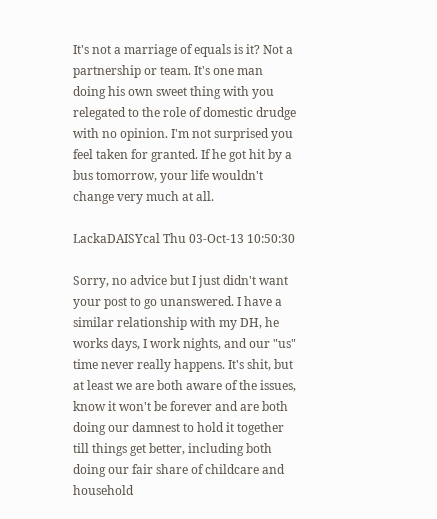It's not a marriage of equals is it? Not a partnership or team. It's one man doing his own sweet thing with you relegated to the role of domestic drudge with no opinion. I'm not surprised you feel taken for granted. If he got hit by a bus tomorrow, your life wouldn't change very much at all.

LackaDAISYcal Thu 03-Oct-13 10:50:30

Sorry, no advice but I just didn't want your post to go unanswered. I have a similar relationship with my DH, he works days, I work nights, and our "us" time never really happens. It's shit, but at least we are both aware of the issues, know it won't be forever and are both doing our damnest to hold it together till things get better, including both doing our fair share of childcare and household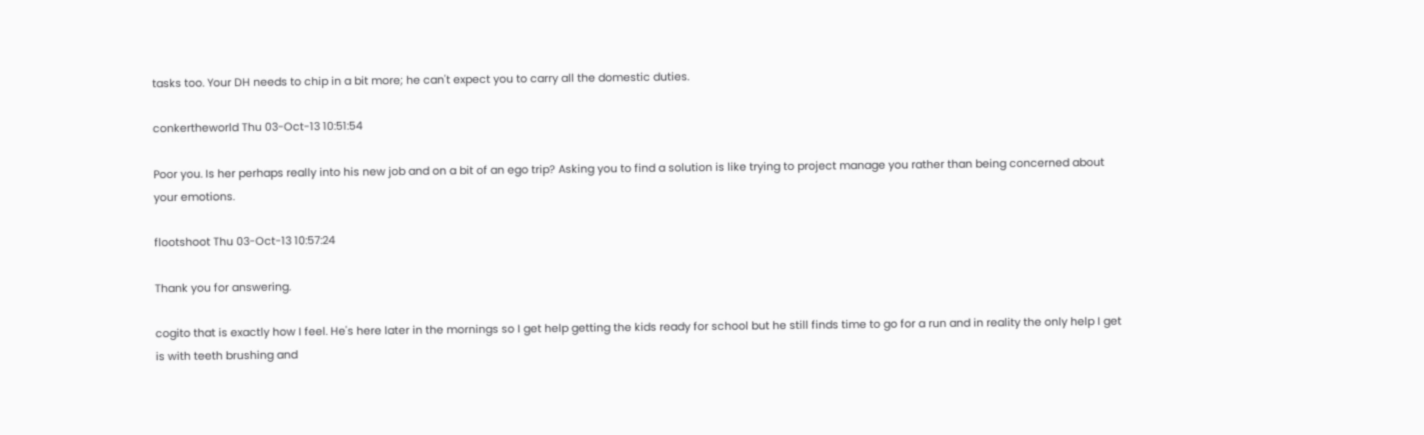tasks too. Your DH needs to chip in a bit more; he can't expect you to carry all the domestic duties.

conkertheworld Thu 03-Oct-13 10:51:54

Poor you. Is her perhaps really into his new job and on a bit of an ego trip? Asking you to find a solution is like trying to project manage you rather than being concerned about your emotions.

flootshoot Thu 03-Oct-13 10:57:24

Thank you for answering.

cogito that is exactly how I feel. He's here later in the mornings so I get help getting the kids ready for school but he still finds time to go for a run and in reality the only help I get is with teeth brushing and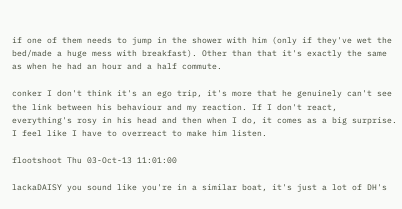if one of them needs to jump in the shower with him (only if they've wet the bed/made a huge mess with breakfast). Other than that it's exactly the same as when he had an hour and a half commute.

conker I don't think it's an ego trip, it's more that he genuinely can't see the link between his behaviour and my reaction. If I don't react, everything's rosy in his head and then when I do, it comes as a big surprise. I feel like I have to overreact to make him listen.

flootshoot Thu 03-Oct-13 11:01:00

lackaDAISY you sound like you're in a similar boat, it's just a lot of DH's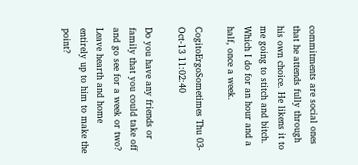commitments are social ones that he attends fully through his own choice. He likens it to me going to stitch and bitch. Which I do for an hour and a half, once a week.

CogitoErgoSometimes Thu 03-Oct-13 11:02:40

Do you have any friends or family that you could take off and go see for a week or two? Leave hearth and home entirely up to him to make the point?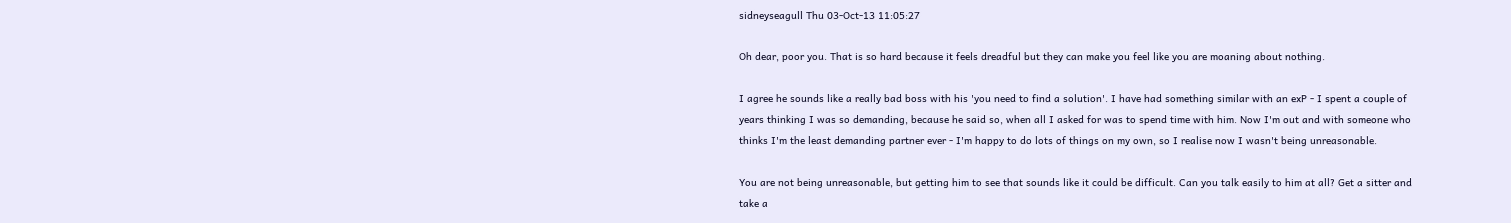sidneyseagull Thu 03-Oct-13 11:05:27

Oh dear, poor you. That is so hard because it feels dreadful but they can make you feel like you are moaning about nothing.

I agree he sounds like a really bad boss with his 'you need to find a solution'. I have had something similar with an exP - I spent a couple of years thinking I was so demanding, because he said so, when all I asked for was to spend time with him. Now I'm out and with someone who thinks I'm the least demanding partner ever - I'm happy to do lots of things on my own, so I realise now I wasn't being unreasonable.

You are not being unreasonable, but getting him to see that sounds like it could be difficult. Can you talk easily to him at all? Get a sitter and take a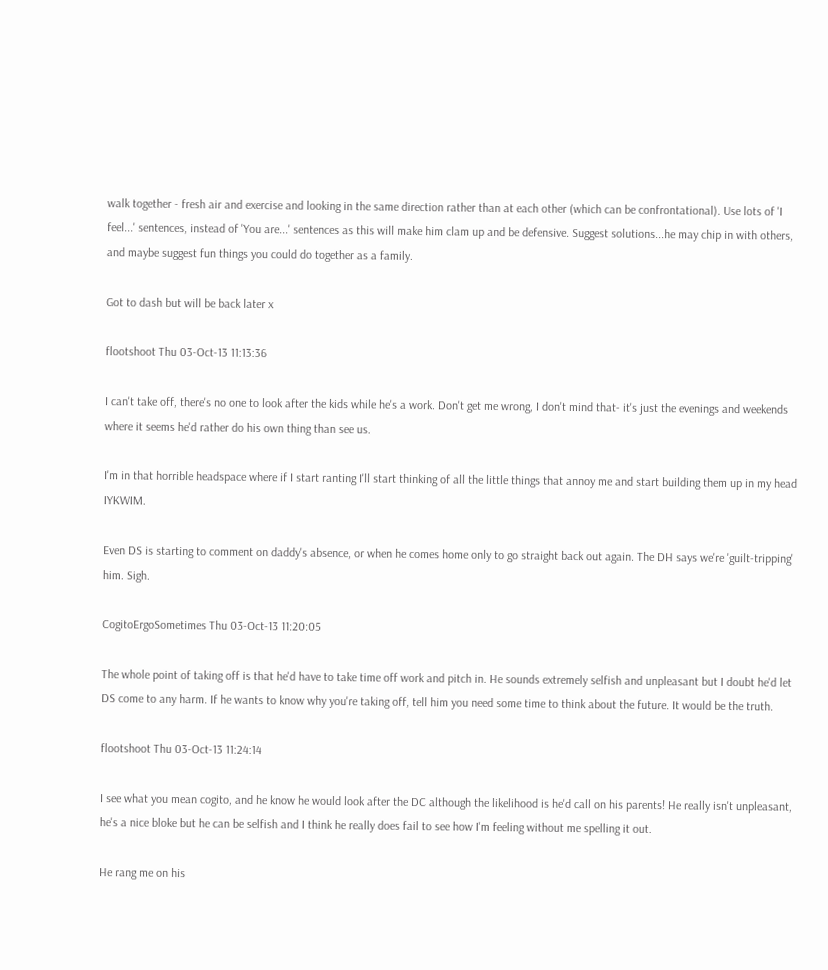walk together - fresh air and exercise and looking in the same direction rather than at each other (which can be confrontational). Use lots of 'I feel...' sentences, instead of 'You are...' sentences as this will make him clam up and be defensive. Suggest solutions...he may chip in with others, and maybe suggest fun things you could do together as a family.

Got to dash but will be back later x

flootshoot Thu 03-Oct-13 11:13:36

I can't take off, there's no one to look after the kids while he's a work. Don't get me wrong, I don't mind that- it's just the evenings and weekends where it seems he'd rather do his own thing than see us.

I'm in that horrible headspace where if I start ranting I'll start thinking of all the little things that annoy me and start building them up in my head IYKWIM.

Even DS is starting to comment on daddy's absence, or when he comes home only to go straight back out again. The DH says we're 'guilt-tripping' him. Sigh.

CogitoErgoSometimes Thu 03-Oct-13 11:20:05

The whole point of taking off is that he'd have to take time off work and pitch in. He sounds extremely selfish and unpleasant but I doubt he'd let DS come to any harm. If he wants to know why you're taking off, tell him you need some time to think about the future. It would be the truth.

flootshoot Thu 03-Oct-13 11:24:14

I see what you mean cogito, and he know he would look after the DC although the likelihood is he'd call on his parents! He really isn't unpleasant, he's a nice bloke but he can be selfish and I think he really does fail to see how I'm feeling without me spelling it out.

He rang me on his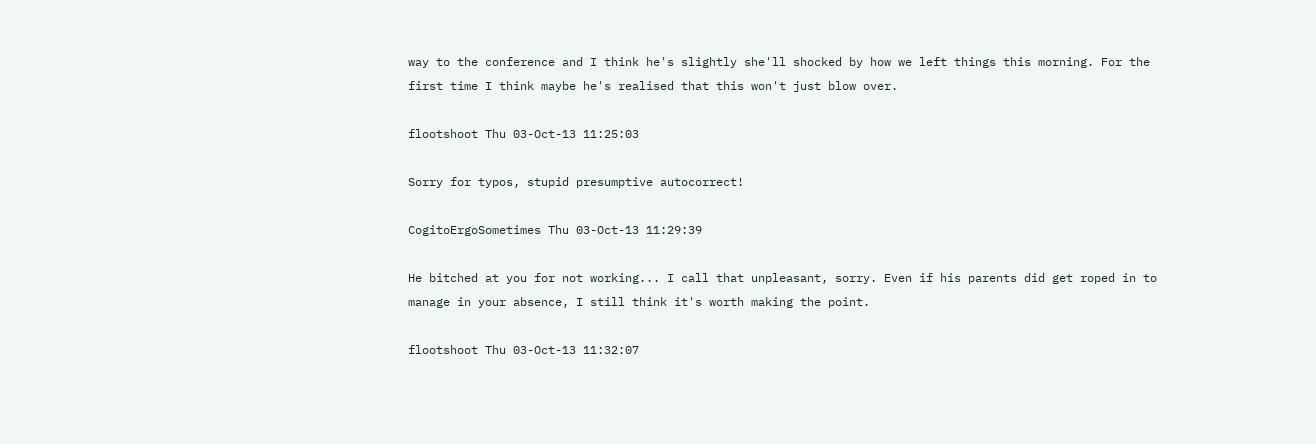way to the conference and I think he's slightly she'll shocked by how we left things this morning. For the first time I think maybe he's realised that this won't just blow over.

flootshoot Thu 03-Oct-13 11:25:03

Sorry for typos, stupid presumptive autocorrect!

CogitoErgoSometimes Thu 03-Oct-13 11:29:39

He bitched at you for not working... I call that unpleasant, sorry. Even if his parents did get roped in to manage in your absence, I still think it's worth making the point.

flootshoot Thu 03-Oct-13 11:32:07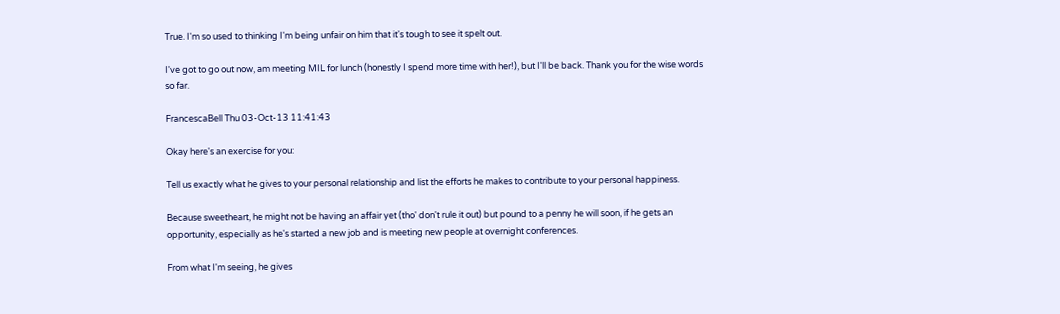True. I'm so used to thinking I'm being unfair on him that it's tough to see it spelt out.

I've got to go out now, am meeting MIL for lunch (honestly I spend more time with her!), but I'll be back. Thank you for the wise words so far.

FrancescaBell Thu 03-Oct-13 11:41:43

Okay here's an exercise for you:

Tell us exactly what he gives to your personal relationship and list the efforts he makes to contribute to your personal happiness.

Because sweetheart, he might not be having an affair yet (tho' don't rule it out) but pound to a penny he will soon, if he gets an opportunity, especially as he's started a new job and is meeting new people at overnight conferences.

From what I'm seeing, he gives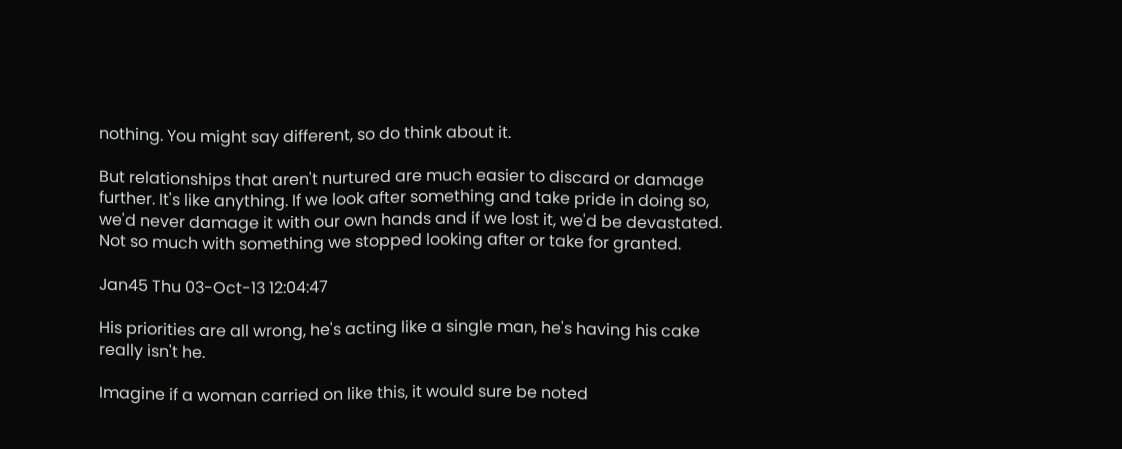nothing. You might say different, so do think about it.

But relationships that aren't nurtured are much easier to discard or damage further. It's like anything. If we look after something and take pride in doing so, we'd never damage it with our own hands and if we lost it, we'd be devastated. Not so much with something we stopped looking after or take for granted.

Jan45 Thu 03-Oct-13 12:04:47

His priorities are all wrong, he's acting like a single man, he's having his cake really isn't he.

Imagine if a woman carried on like this, it would sure be noted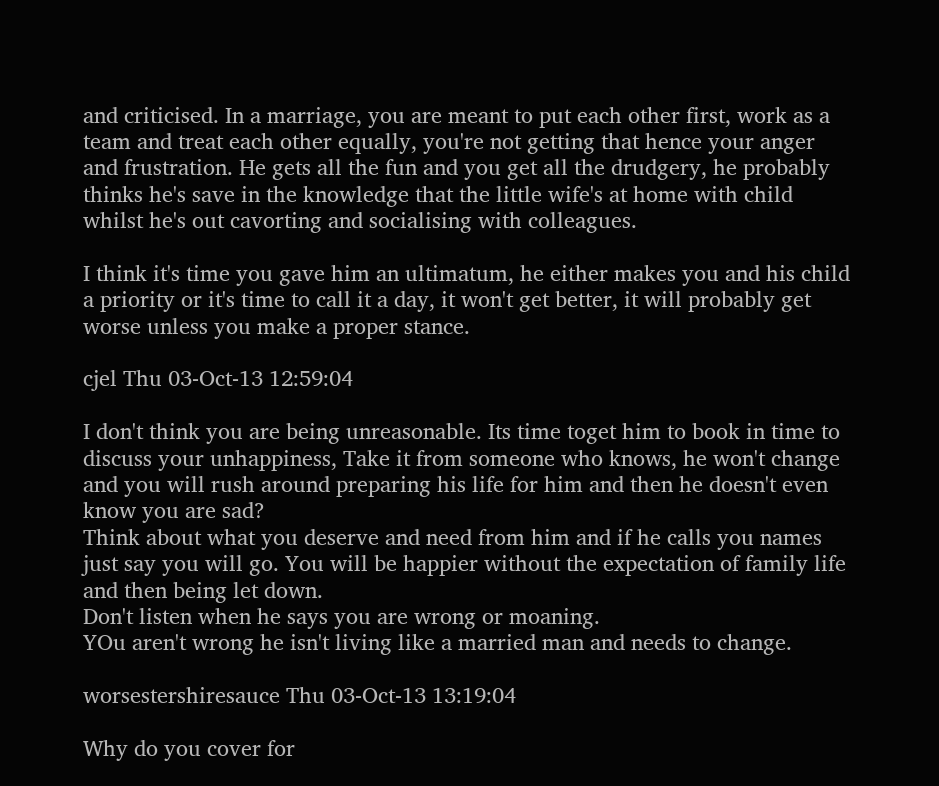and criticised. In a marriage, you are meant to put each other first, work as a team and treat each other equally, you're not getting that hence your anger and frustration. He gets all the fun and you get all the drudgery, he probably thinks he's save in the knowledge that the little wife's at home with child whilst he's out cavorting and socialising with colleagues.

I think it's time you gave him an ultimatum, he either makes you and his child a priority or it's time to call it a day, it won't get better, it will probably get worse unless you make a proper stance.

cjel Thu 03-Oct-13 12:59:04

I don't think you are being unreasonable. Its time toget him to book in time to discuss your unhappiness, Take it from someone who knows, he won't change and you will rush around preparing his life for him and then he doesn't even know you are sad?
Think about what you deserve and need from him and if he calls you names just say you will go. You will be happier without the expectation of family life and then being let down.
Don't listen when he says you are wrong or moaning.
YOu aren't wrong he isn't living like a married man and needs to change.

worsestershiresauce Thu 03-Oct-13 13:19:04

Why do you cover for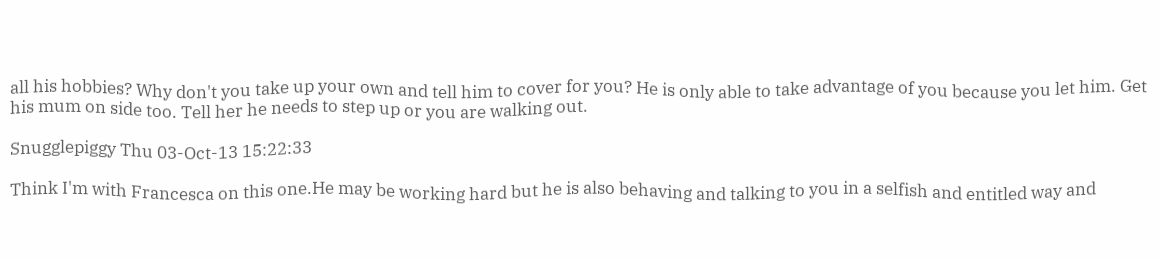all his hobbies? Why don't you take up your own and tell him to cover for you? He is only able to take advantage of you because you let him. Get his mum on side too. Tell her he needs to step up or you are walking out.

Snugglepiggy Thu 03-Oct-13 15:22:33

Think I'm with Francesca on this one.He may be working hard but he is also behaving and talking to you in a selfish and entitled way and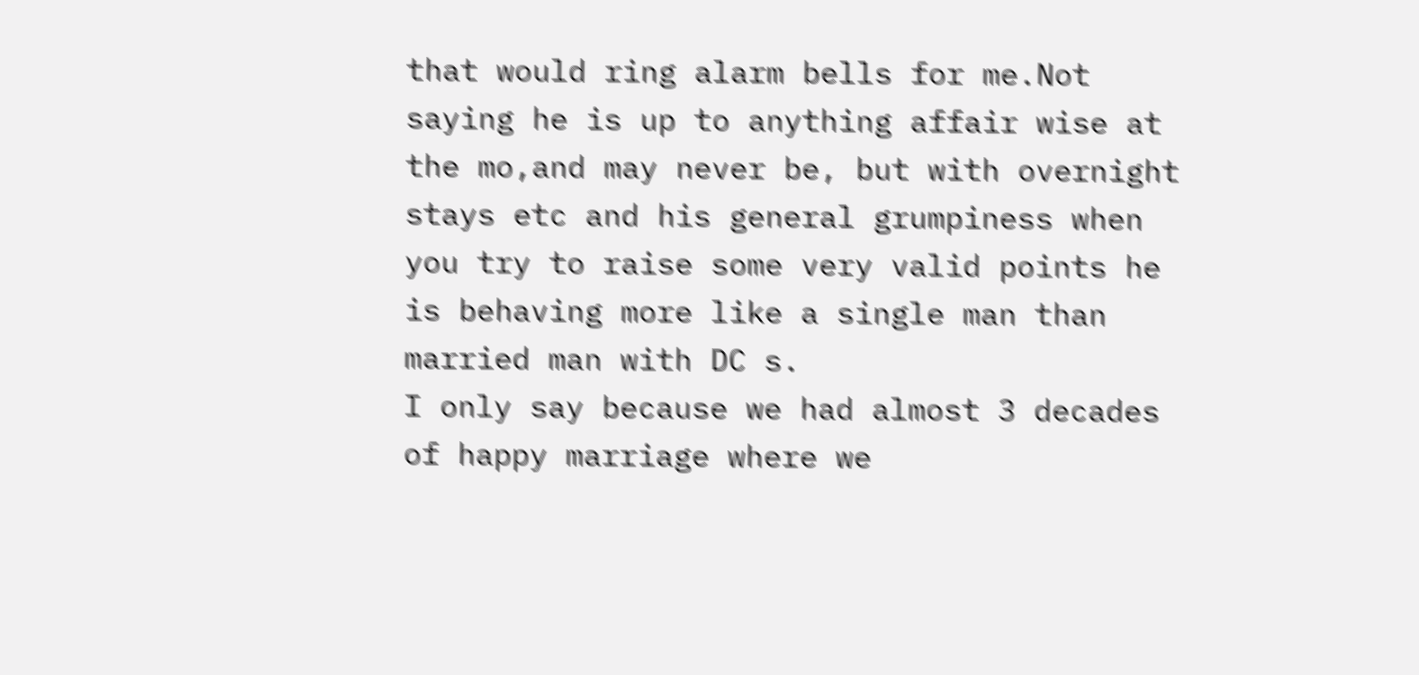that would ring alarm bells for me.Not saying he is up to anything affair wise at the mo,and may never be, but with overnight stays etc and his general grumpiness when you try to raise some very valid points he is behaving more like a single man than married man with DC s.
I only say because we had almost 3 decades of happy marriage where we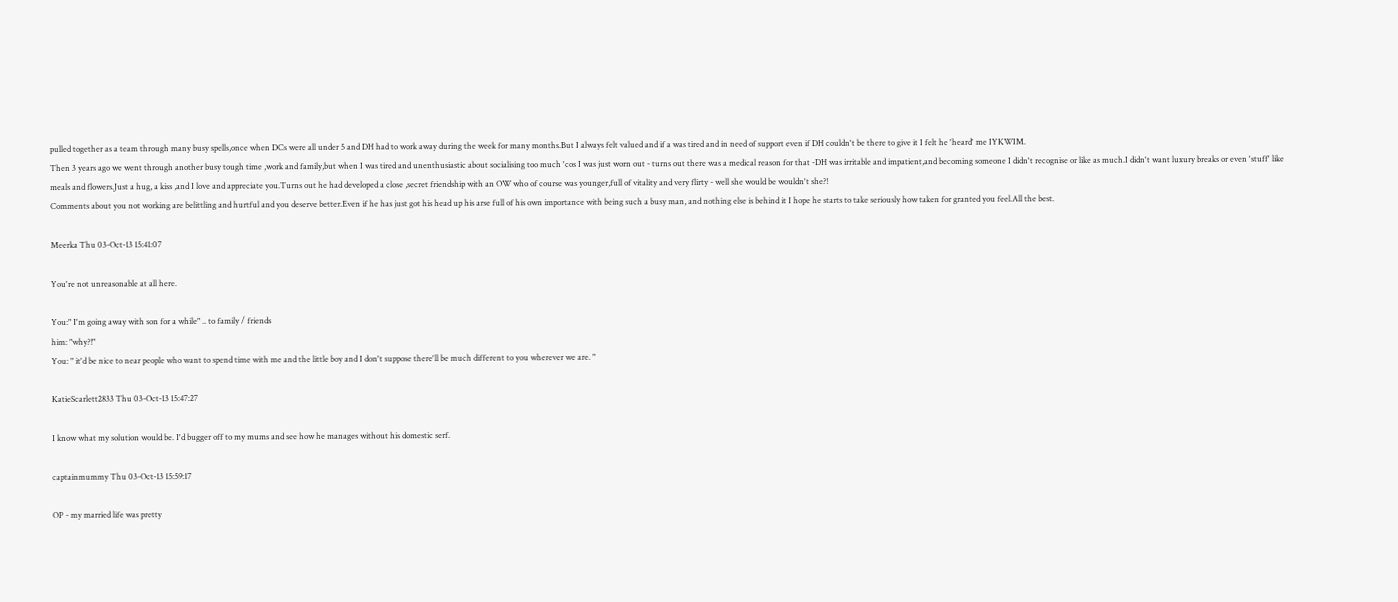pulled together as a team through many busy spells,once when DCs were all under 5 and DH had to work away during the week for many months.But I always felt valued and if a was tired and in need of support even if DH couldn't be there to give it I felt he 'heard' me IYKWIM.
Then 3 years ago we went through another busy tough time ,work and family,but when I was tired and unenthusiastic about socialising too much 'cos I was just worn out - turns out there was a medical reason for that -DH was irritable and impatient,and becoming someone I didn't recognise or like as much.I didn't want luxury breaks or even 'stuff' like meals and flowers.Just a hug, a kiss ,and I love and appreciate you.Turns out he had developed a close ,secret friendship with an OW who of course was younger,full of vitality and very flirty - well she would be wouldn't she?!
Comments about you not working are belittling and hurtful and you deserve better.Even if he has just got his head up his arse full of his own importance with being such a busy man, and nothing else is behind it I hope he starts to take seriously how taken for granted you feel.All the best.

Meerka Thu 03-Oct-13 15:41:07

You're not unreasonable at all here.

You:" I'm going away with son for a while" .. to family / friends
him: "why?!"
You: " it'd be nice to near people who want to spend time with me and the little boy and I don't suppose there'll be much different to you wherever we are. "

KatieScarlett2833 Thu 03-Oct-13 15:47:27

I know what my solution would be. I'd bugger off to my mums and see how he manages without his domestic serf.

captainmummy Thu 03-Oct-13 15:59:17

OP - my married life was pretty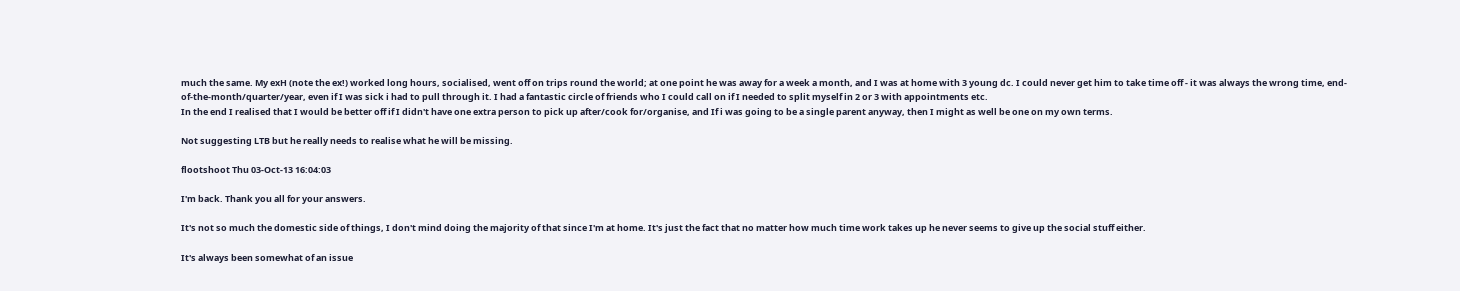much the same. My exH (note the ex!) worked long hours, socialised, went off on trips round the world; at one point he was away for a week a month, and I was at home with 3 young dc. I could never get him to take time off - it was always the wrong time, end-of-the-month/quarter/year, even if I was sick i had to pull through it. I had a fantastic circle of friends who I could call on if I needed to split myself in 2 or 3 with appointments etc.
In the end I realised that I would be better off if I didn't have one extra person to pick up after/cook for/organise, and If i was going to be a single parent anyway, then I might as well be one on my own terms.

Not suggesting LTB but he really needs to realise what he will be missing.

flootshoot Thu 03-Oct-13 16:04:03

I'm back. Thank you all for your answers.

It's not so much the domestic side of things, I don't mind doing the majority of that since I'm at home. It's just the fact that no matter how much time work takes up he never seems to give up the social stuff either.

It's always been somewhat of an issue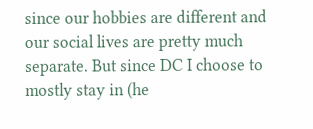since our hobbies are different and our social lives are pretty much separate. But since DC I choose to mostly stay in (he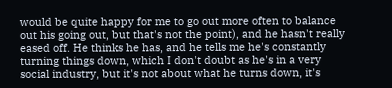would be quite happy for me to go out more often to balance out his going out, but that's not the point), and he hasn't really eased off. He thinks he has, and he tells me he's constantly turning things down, which I don't doubt as he's in a very social industry, but it's not about what he turns down, it's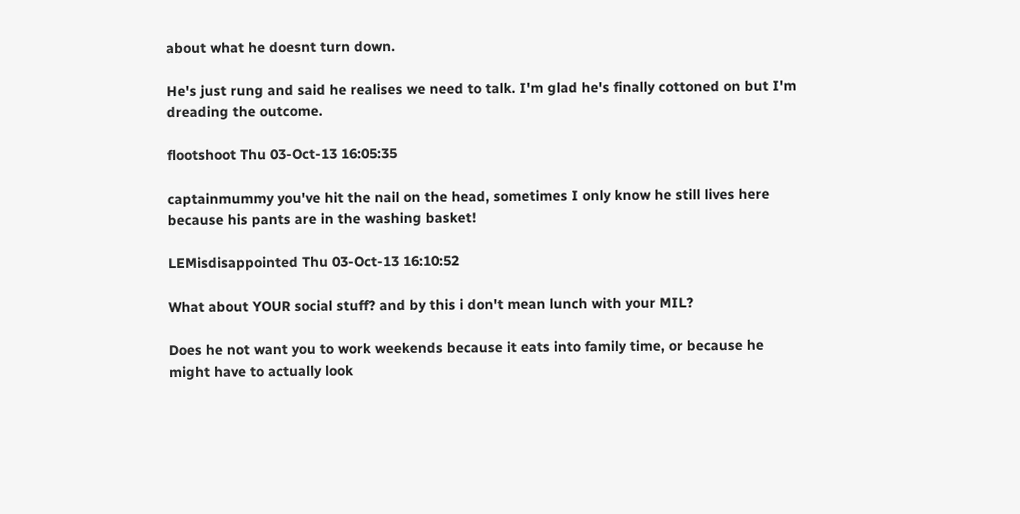about what he doesnt turn down.

He's just rung and said he realises we need to talk. I'm glad he's finally cottoned on but I'm dreading the outcome.

flootshoot Thu 03-Oct-13 16:05:35

captainmummy you've hit the nail on the head, sometimes I only know he still lives here because his pants are in the washing basket!

LEMisdisappointed Thu 03-Oct-13 16:10:52

What about YOUR social stuff? and by this i don't mean lunch with your MIL?

Does he not want you to work weekends because it eats into family time, or because he might have to actually look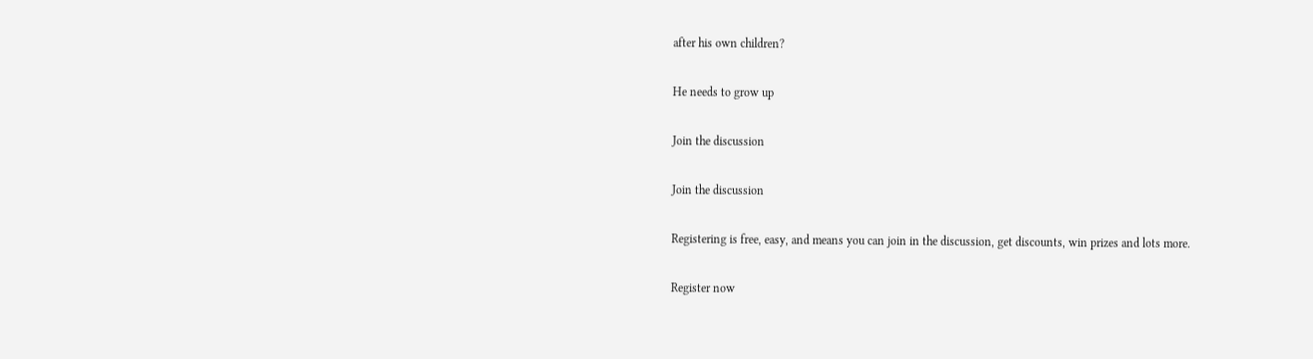after his own children?

He needs to grow up

Join the discussion

Join the discussion

Registering is free, easy, and means you can join in the discussion, get discounts, win prizes and lots more.

Register now